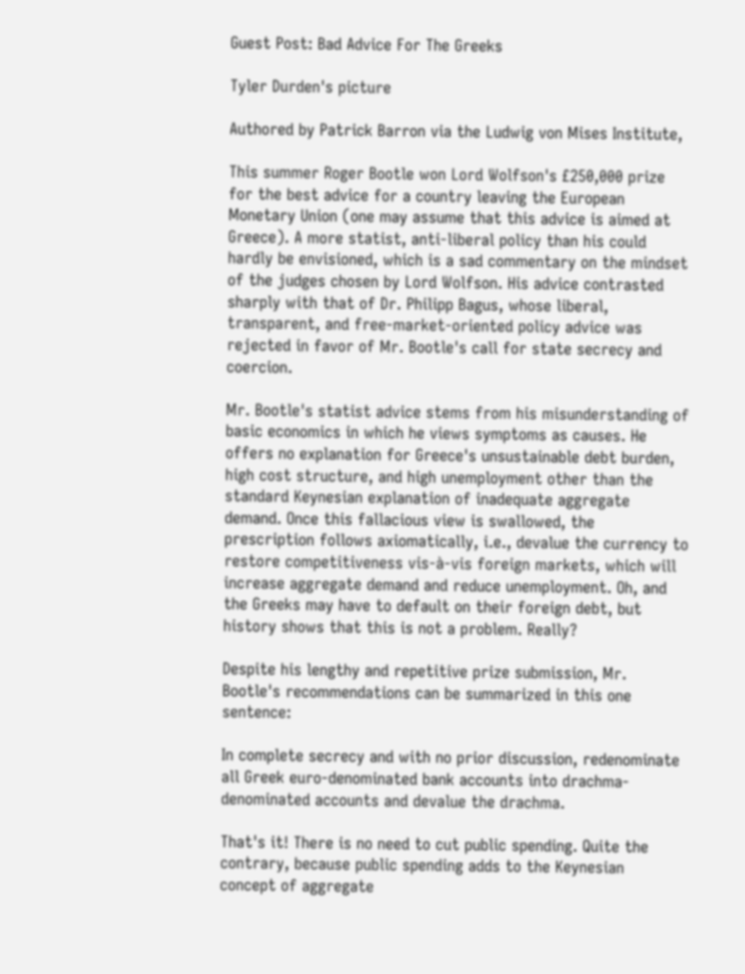Guest Post: Bad Advice For The Greeks

Tyler Durden's picture

Authored by Patrick Barron via the Ludwig von Mises Institute,

This summer Roger Bootle won Lord Wolfson's £250,000 prize for the best advice for a country leaving the European Monetary Union (one may assume that this advice is aimed at Greece). A more statist, anti-liberal policy than his could hardly be envisioned, which is a sad commentary on the mindset of the judges chosen by Lord Wolfson. His advice contrasted sharply with that of Dr. Philipp Bagus, whose liberal, transparent, and free-market-oriented policy advice was rejected in favor of Mr. Bootle's call for state secrecy and coercion.

Mr. Bootle's statist advice stems from his misunderstanding of basic economics in which he views symptoms as causes. He offers no explanation for Greece's unsustainable debt burden, high cost structure, and high unemployment other than the standard Keynesian explanation of inadequate aggregate demand. Once this fallacious view is swallowed, the prescription follows axiomatically, i.e., devalue the currency to restore competitiveness vis-à-vis foreign markets, which will increase aggregate demand and reduce unemployment. Oh, and the Greeks may have to default on their foreign debt, but history shows that this is not a problem. Really?

Despite his lengthy and repetitive prize submission, Mr. Bootle's recommendations can be summarized in this one sentence:

In complete secrecy and with no prior discussion, redenominate all Greek euro-denominated bank accounts into drachma-denominated accounts and devalue the drachma.

That's it! There is no need to cut public spending. Quite the contrary, because public spending adds to the Keynesian concept of aggregate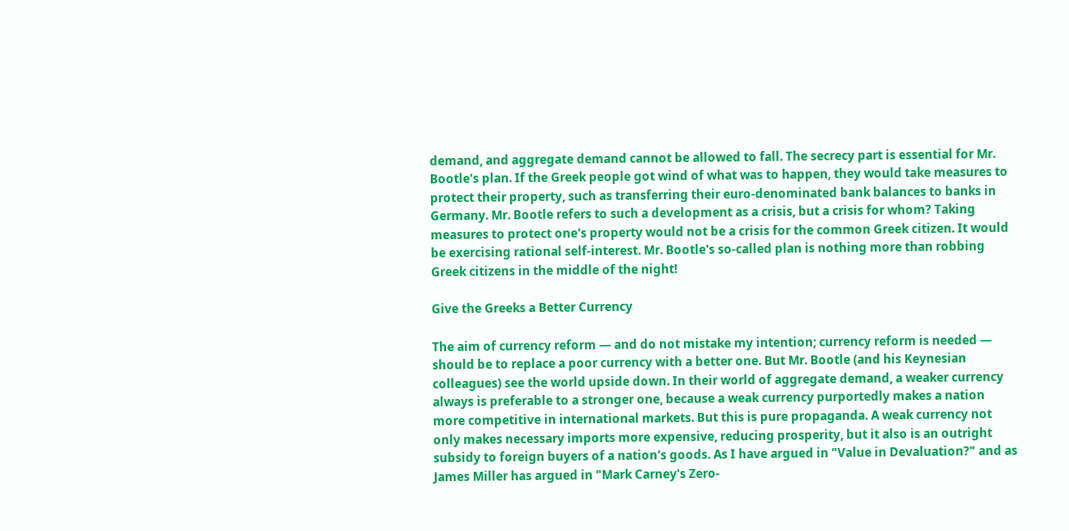demand, and aggregate demand cannot be allowed to fall. The secrecy part is essential for Mr. Bootle's plan. If the Greek people got wind of what was to happen, they would take measures to protect their property, such as transferring their euro-denominated bank balances to banks in Germany. Mr. Bootle refers to such a development as a crisis, but a crisis for whom? Taking measures to protect one's property would not be a crisis for the common Greek citizen. It would be exercising rational self-interest. Mr. Bootle's so-called plan is nothing more than robbing Greek citizens in the middle of the night!

Give the Greeks a Better Currency

The aim of currency reform — and do not mistake my intention; currency reform is needed — should be to replace a poor currency with a better one. But Mr. Bootle (and his Keynesian colleagues) see the world upside down. In their world of aggregate demand, a weaker currency always is preferable to a stronger one, because a weak currency purportedly makes a nation more competitive in international markets. But this is pure propaganda. A weak currency not only makes necessary imports more expensive, reducing prosperity, but it also is an outright subsidy to foreign buyers of a nation's goods. As I have argued in "Value in Devaluation?" and as James Miller has argued in "Mark Carney's Zero-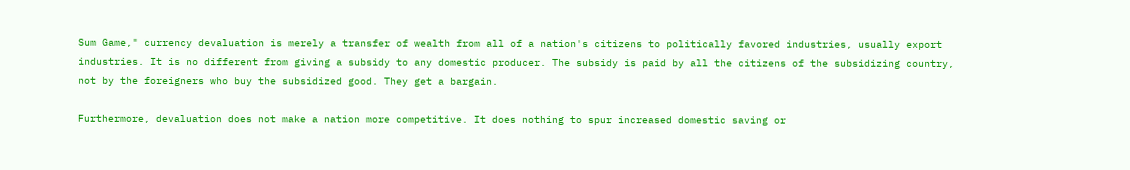Sum Game," currency devaluation is merely a transfer of wealth from all of a nation's citizens to politically favored industries, usually export industries. It is no different from giving a subsidy to any domestic producer. The subsidy is paid by all the citizens of the subsidizing country, not by the foreigners who buy the subsidized good. They get a bargain.

Furthermore, devaluation does not make a nation more competitive. It does nothing to spur increased domestic saving or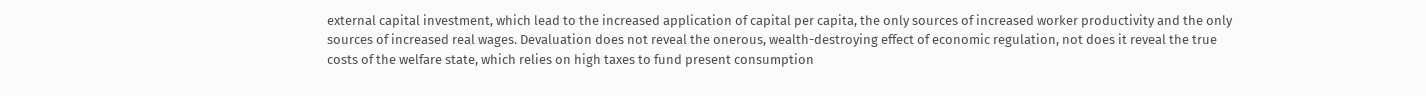external capital investment, which lead to the increased application of capital per capita, the only sources of increased worker productivity and the only sources of increased real wages. Devaluation does not reveal the onerous, wealth-destroying effect of economic regulation, not does it reveal the true costs of the welfare state, which relies on high taxes to fund present consumption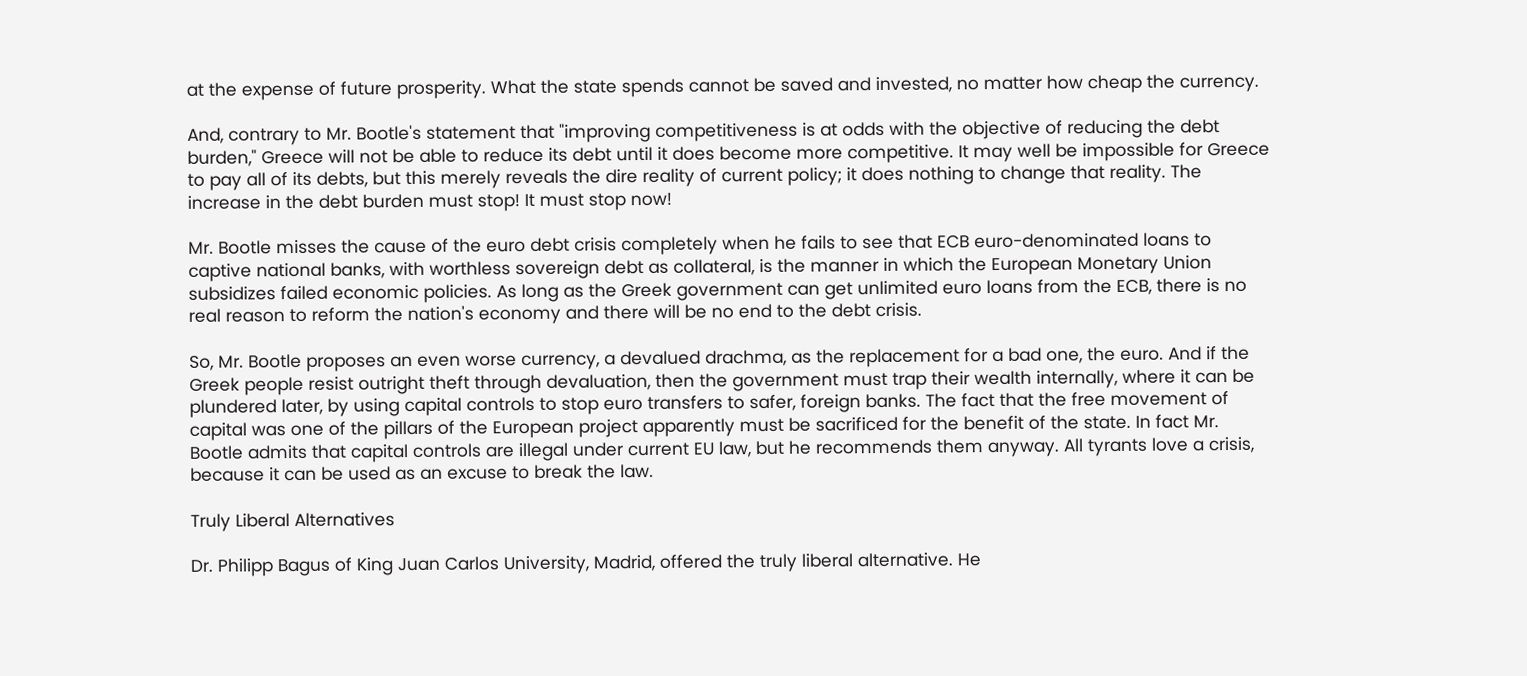at the expense of future prosperity. What the state spends cannot be saved and invested, no matter how cheap the currency.

And, contrary to Mr. Bootle's statement that "improving competitiveness is at odds with the objective of reducing the debt burden," Greece will not be able to reduce its debt until it does become more competitive. It may well be impossible for Greece to pay all of its debts, but this merely reveals the dire reality of current policy; it does nothing to change that reality. The increase in the debt burden must stop! It must stop now!

Mr. Bootle misses the cause of the euro debt crisis completely when he fails to see that ECB euro-denominated loans to captive national banks, with worthless sovereign debt as collateral, is the manner in which the European Monetary Union subsidizes failed economic policies. As long as the Greek government can get unlimited euro loans from the ECB, there is no real reason to reform the nation's economy and there will be no end to the debt crisis.

So, Mr. Bootle proposes an even worse currency, a devalued drachma, as the replacement for a bad one, the euro. And if the Greek people resist outright theft through devaluation, then the government must trap their wealth internally, where it can be plundered later, by using capital controls to stop euro transfers to safer, foreign banks. The fact that the free movement of capital was one of the pillars of the European project apparently must be sacrificed for the benefit of the state. In fact Mr. Bootle admits that capital controls are illegal under current EU law, but he recommends them anyway. All tyrants love a crisis, because it can be used as an excuse to break the law.

Truly Liberal Alternatives

Dr. Philipp Bagus of King Juan Carlos University, Madrid, offered the truly liberal alternative. He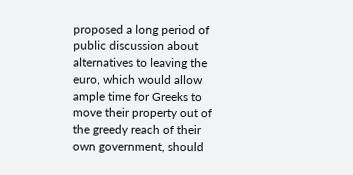proposed a long period of public discussion about alternatives to leaving the euro, which would allow ample time for Greeks to move their property out of the greedy reach of their own government, should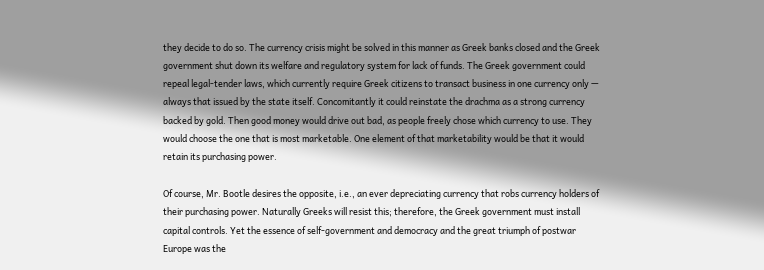they decide to do so. The currency crisis might be solved in this manner as Greek banks closed and the Greek government shut down its welfare and regulatory system for lack of funds. The Greek government could repeal legal-tender laws, which currently require Greek citizens to transact business in one currency only — always that issued by the state itself. Concomitantly it could reinstate the drachma as a strong currency backed by gold. Then good money would drive out bad, as people freely chose which currency to use. They would choose the one that is most marketable. One element of that marketability would be that it would retain its purchasing power.

Of course, Mr. Bootle desires the opposite, i.e., an ever depreciating currency that robs currency holders of their purchasing power. Naturally Greeks will resist this; therefore, the Greek government must install capital controls. Yet the essence of self-government and democracy and the great triumph of postwar Europe was the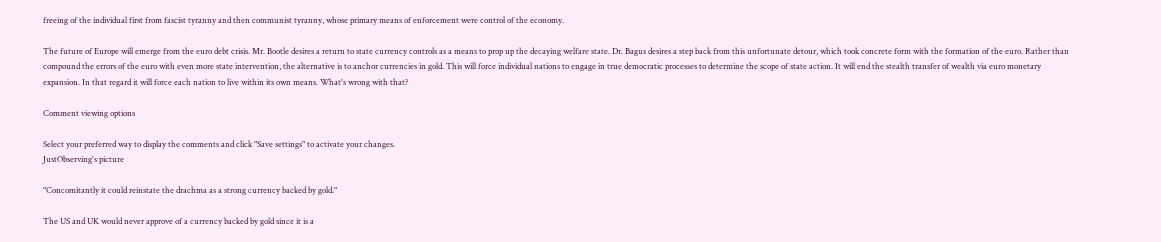freeing of the individual first from fascist tyranny and then communist tyranny, whose primary means of enforcement were control of the economy.

The future of Europe will emerge from the euro debt crisis. Mr. Bootle desires a return to state currency controls as a means to prop up the decaying welfare state. Dr. Bagus desires a step back from this unfortunate detour, which took concrete form with the formation of the euro. Rather than compound the errors of the euro with even more state intervention, the alternative is to anchor currencies in gold. This will force individual nations to engage in true democratic processes to determine the scope of state action. It will end the stealth transfer of wealth via euro monetary expansion. In that regard it will force each nation to live within its own means. What's wrong with that?

Comment viewing options

Select your preferred way to display the comments and click "Save settings" to activate your changes.
JustObserving's picture

"Concomitantly it could reinstate the drachma as a strong currency backed by gold."

The US and UK would never approve of a currency backed by gold since it is a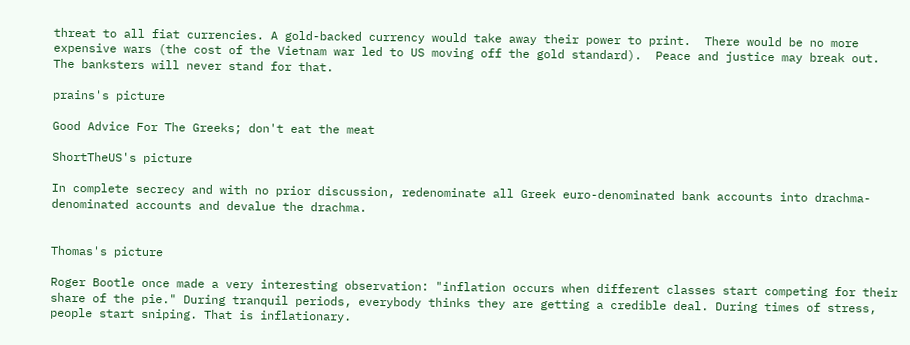threat to all fiat currencies. A gold-backed currency would take away their power to print.  There would be no more expensive wars (the cost of the Vietnam war led to US moving off the gold standard).  Peace and justice may break out.  The banksters will never stand for that.

prains's picture

Good Advice For The Greeks; don't eat the meat

ShortTheUS's picture

In complete secrecy and with no prior discussion, redenominate all Greek euro-denominated bank accounts into drachma-denominated accounts and devalue the drachma.


Thomas's picture

Roger Bootle once made a very interesting observation: "inflation occurs when different classes start competing for their share of the pie." During tranquil periods, everybody thinks they are getting a credible deal. During times of stress, people start sniping. That is inflationary.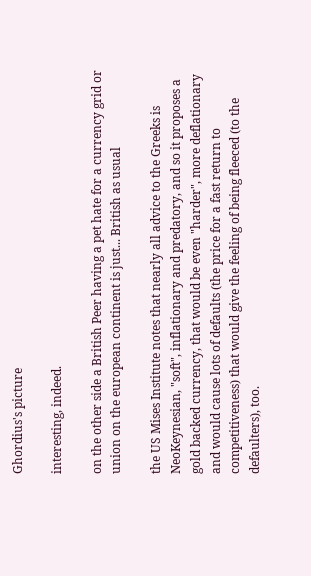Ghordius's picture

interesting, indeed.

on the other side a British Peer having a pet hate for a currency grid or union on the european continent is just... British as usual

the US Mises Institute notes that nearly all advice to the Greeks is NeoKeynesian, "soft", inflationary and predatory, and so it proposes a gold backed currency, that would be even "harder", more deflationary and would cause lots of defaults (the price for a fast return to competitiveness) that would give the feeling of being fleeced (to the defaulters), too.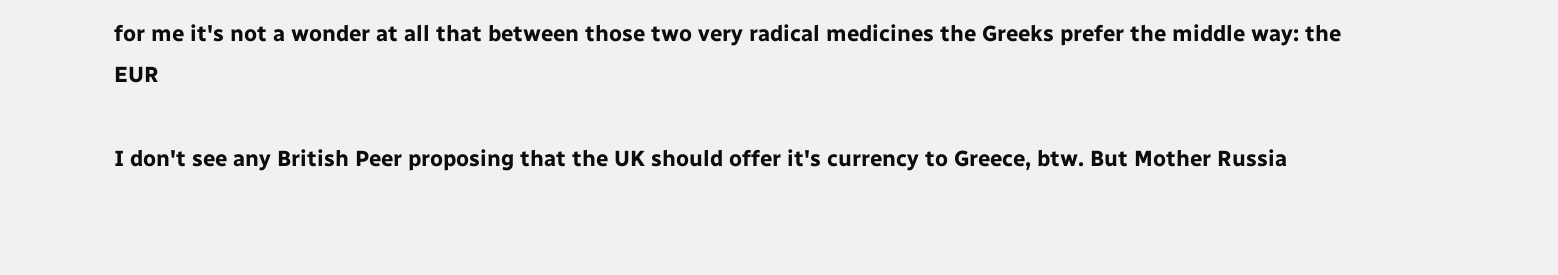for me it's not a wonder at all that between those two very radical medicines the Greeks prefer the middle way: the EUR

I don't see any British Peer proposing that the UK should offer it's currency to Greece, btw. But Mother Russia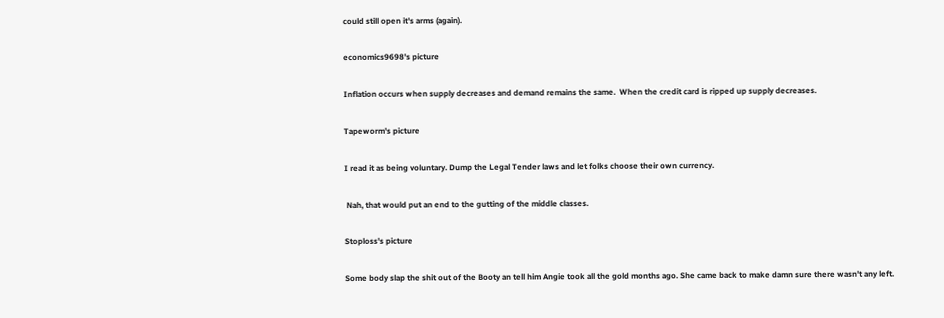could still open it's arms (again).

economics9698's picture

Inflation occurs when supply decreases and demand remains the same.  When the credit card is ripped up supply decreases.

Tapeworm's picture

I read it as being voluntary. Dump the Legal Tender laws and let folks choose their own currency.

 Nah, that would put an end to the gutting of the middle classes.

Stoploss's picture

Some body slap the shit out of the Booty an tell him Angie took all the gold months ago. She came back to make damn sure there wasn't any left.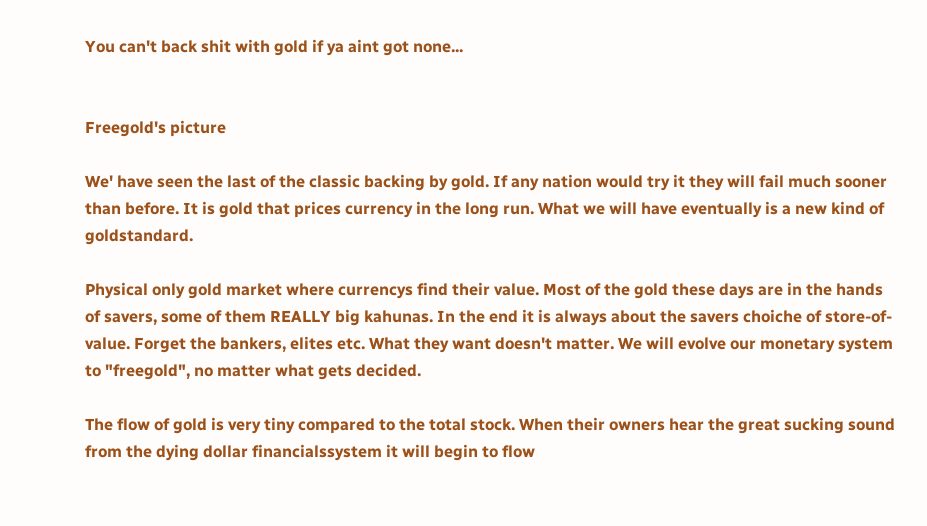You can't back shit with gold if ya aint got none...


Freegold's picture

We' have seen the last of the classic backing by gold. If any nation would try it they will fail much sooner than before. It is gold that prices currency in the long run. What we will have eventually is a new kind of goldstandard.

Physical only gold market where currencys find their value. Most of the gold these days are in the hands of savers, some of them REALLY big kahunas. In the end it is always about the savers choiche of store-of-value. Forget the bankers, elites etc. What they want doesn't matter. We will evolve our monetary system to "freegold", no matter what gets decided.

The flow of gold is very tiny compared to the total stock. When their owners hear the great sucking sound from the dying dollar financialssystem it will begin to flow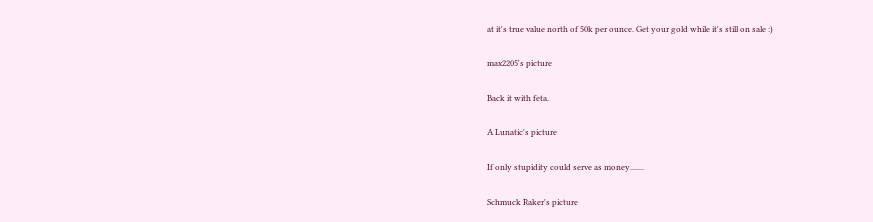at it's true value north of 50k per ounce. Get your gold while it's still on sale :)

max2205's picture

Back it with feta.

A Lunatic's picture

If only stupidity could serve as money.......

Schmuck Raker's picture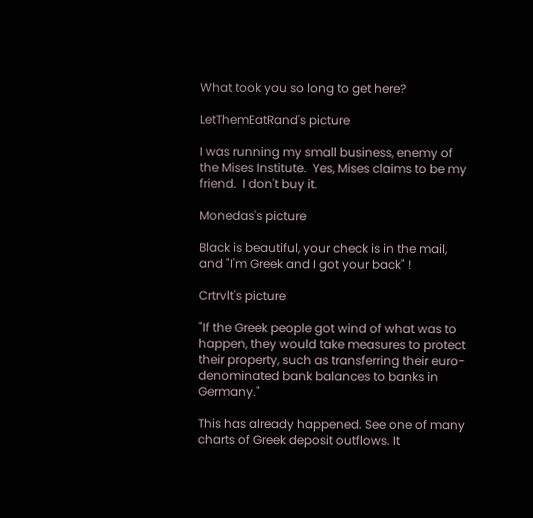What took you so long to get here?

LetThemEatRand's picture

I was running my small business, enemy of the Mises Institute.  Yes, Mises claims to be my friend.  I don't buy it.

Monedas's picture

Black is beautiful, your check is in the mail, and "I'm Greek and I got your back" !

Crtrvlt's picture

"If the Greek people got wind of what was to happen, they would take measures to protect their property, such as transferring their euro-denominated bank balances to banks in Germany."

This has already happened. See one of many charts of Greek deposit outflows. It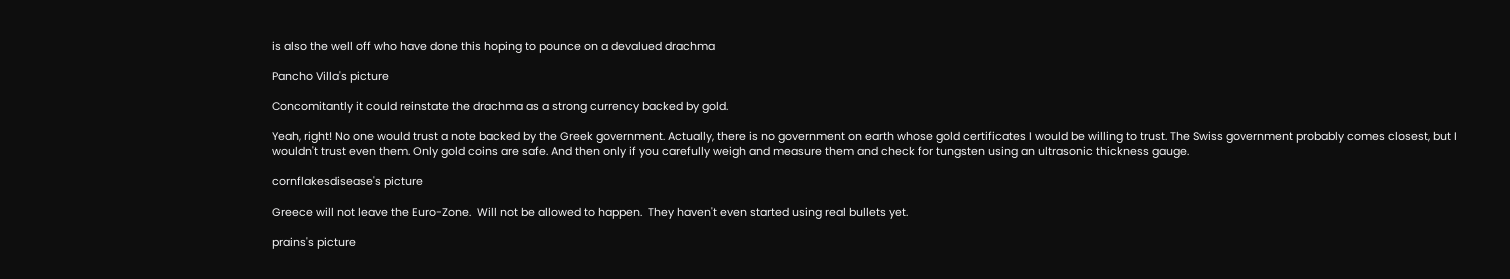is also the well off who have done this hoping to pounce on a devalued drachma

Pancho Villa's picture

Concomitantly it could reinstate the drachma as a strong currency backed by gold.

Yeah, right! No one would trust a note backed by the Greek government. Actually, there is no government on earth whose gold certificates I would be willing to trust. The Swiss government probably comes closest, but I wouldn't trust even them. Only gold coins are safe. And then only if you carefully weigh and measure them and check for tungsten using an ultrasonic thickness gauge.

cornflakesdisease's picture

Greece will not leave the Euro-Zone.  Will not be allowed to happen.  They haven't even started using real bullets yet.

prains's picture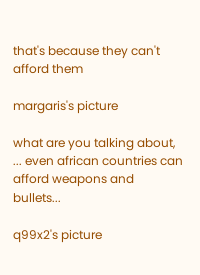that's because they can't afford them

margaris's picture

what are you talking about, ... even african countries can afford weapons and bullets...

q99x2's picture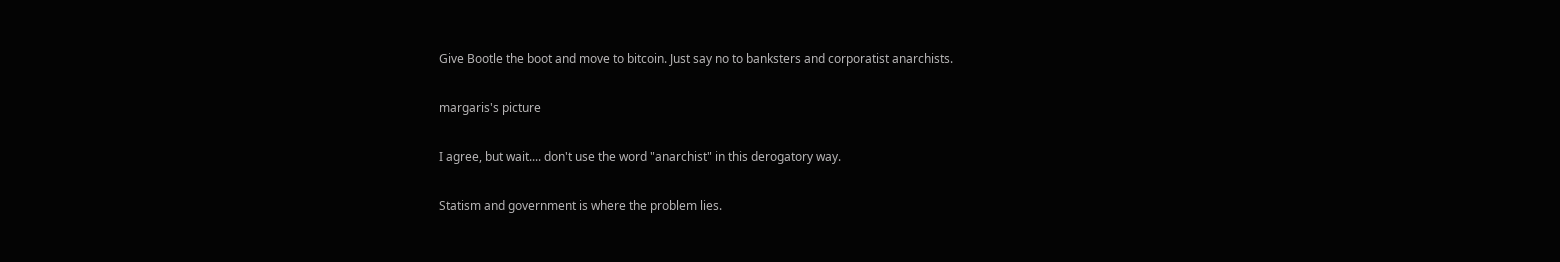Give Bootle the boot and move to bitcoin. Just say no to banksters and corporatist anarchists.

margaris's picture

I agree, but wait.... don't use the word "anarchist" in this derogatory way.

Statism and government is where the problem lies.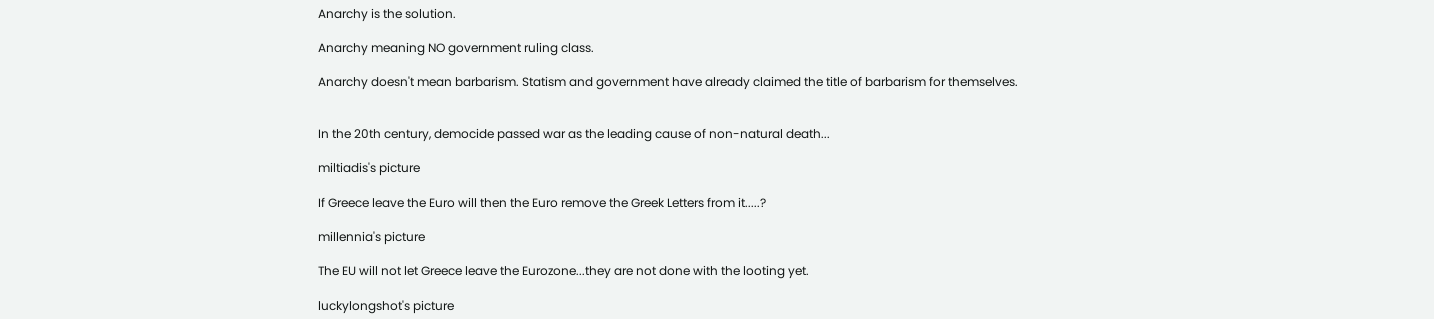Anarchy is the solution.

Anarchy meaning NO government ruling class.

Anarchy doesn't mean barbarism. Statism and government have already claimed the title of barbarism for themselves.


In the 20th century, democide passed war as the leading cause of non-natural death...

miltiadis's picture

If Greece leave the Euro will then the Euro remove the Greek Letters from it.....?

millennia's picture

The EU will not let Greece leave the Eurozone...they are not done with the looting yet.

luckylongshot's picture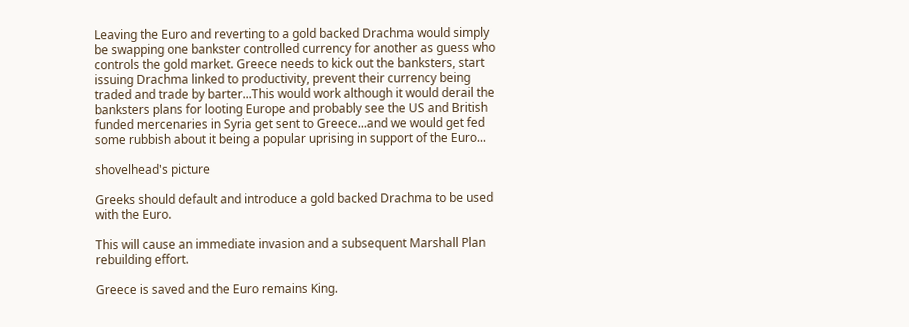Leaving the Euro and reverting to a gold backed Drachma would simply be swapping one bankster controlled currency for another as guess who controls the gold market. Greece needs to kick out the banksters, start issuing Drachma linked to productivity, prevent their currency being traded and trade by barter...This would work although it would derail the banksters plans for looting Europe and probably see the US and British funded mercenaries in Syria get sent to Greece...and we would get fed some rubbish about it being a popular uprising in support of the Euro...

shovelhead's picture

Greeks should default and introduce a gold backed Drachma to be used with the Euro.

This will cause an immediate invasion and a subsequent Marshall Plan rebuilding effort.

Greece is saved and the Euro remains King.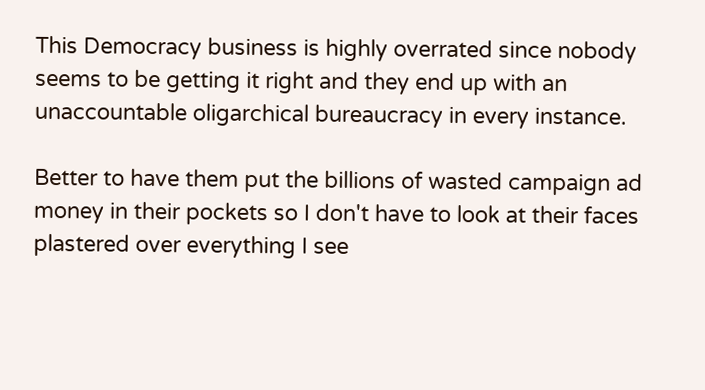This Democracy business is highly overrated since nobody seems to be getting it right and they end up with an unaccountable oligarchical bureaucracy in every instance.

Better to have them put the billions of wasted campaign ad money in their pockets so I don't have to look at their faces plastered over everything I see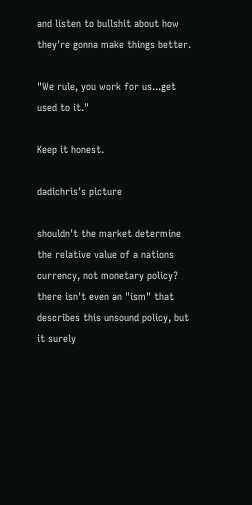and listen to bullshit about how they're gonna make things better.

"We rule, you work for us...get used to it."

Keep it honest.

dadichris's picture

shouldn't the market determine the relative value of a nations currency, not monetary policy? there isn't even an "ism" that describes this unsound policy, but it surely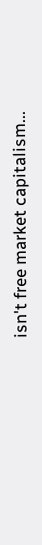isn't free market capitalism...